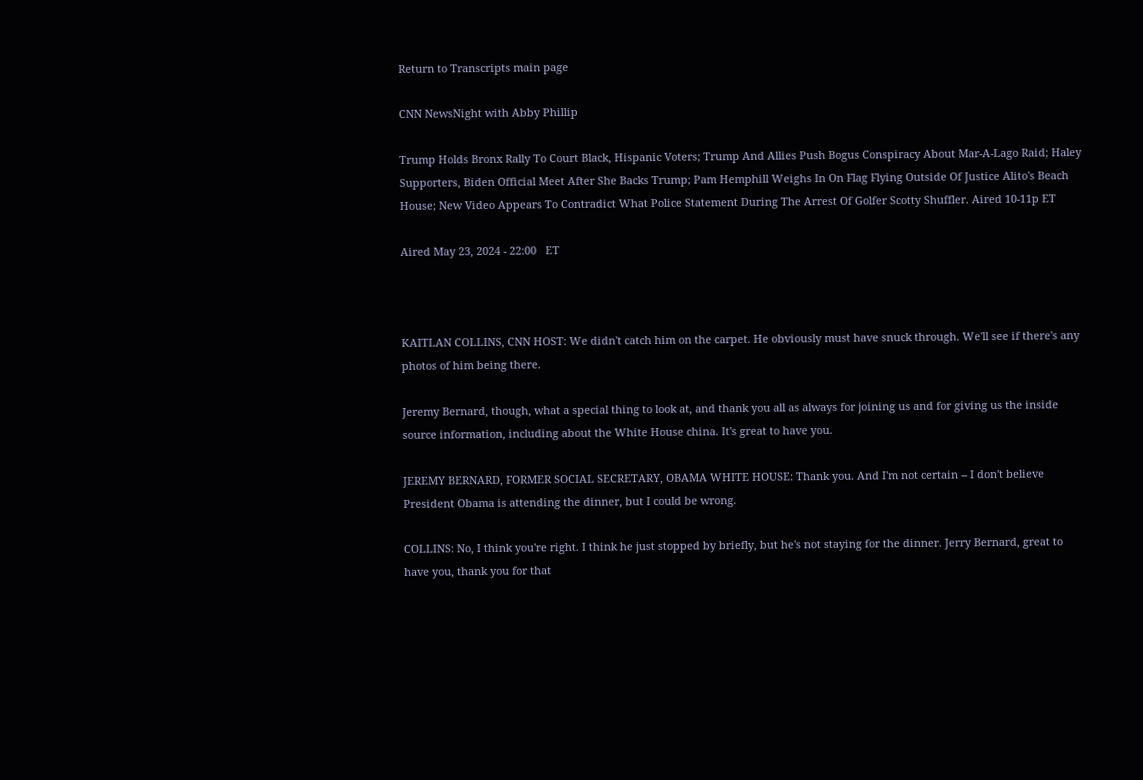Return to Transcripts main page

CNN NewsNight with Abby Phillip

Trump Holds Bronx Rally To Court Black, Hispanic Voters; Trump And Allies Push Bogus Conspiracy About Mar-A-Lago Raid; Haley Supporters, Biden Official Meet After She Backs Trump; Pam Hemphill Weighs In On Flag Flying Outside Of Justice Alito's Beach House; New Video Appears To Contradict What Police Statement During The Arrest Of Golfer Scotty Shuffler. Aired 10-11p ET

Aired May 23, 2024 - 22:00   ET



KAITLAN COLLINS, CNN HOST: We didn't catch him on the carpet. He obviously must have snuck through. We'll see if there's any photos of him being there.

Jeremy Bernard, though, what a special thing to look at, and thank you all as always for joining us and for giving us the inside source information, including about the White House china. It's great to have you.

JEREMY BERNARD, FORMER SOCIAL SECRETARY, OBAMA WHITE HOUSE: Thank you. And I'm not certain -- I don't believe President Obama is attending the dinner, but I could be wrong.

COLLINS: No, I think you're right. I think he just stopped by briefly, but he's not staying for the dinner. Jerry Bernard, great to have you, thank you for that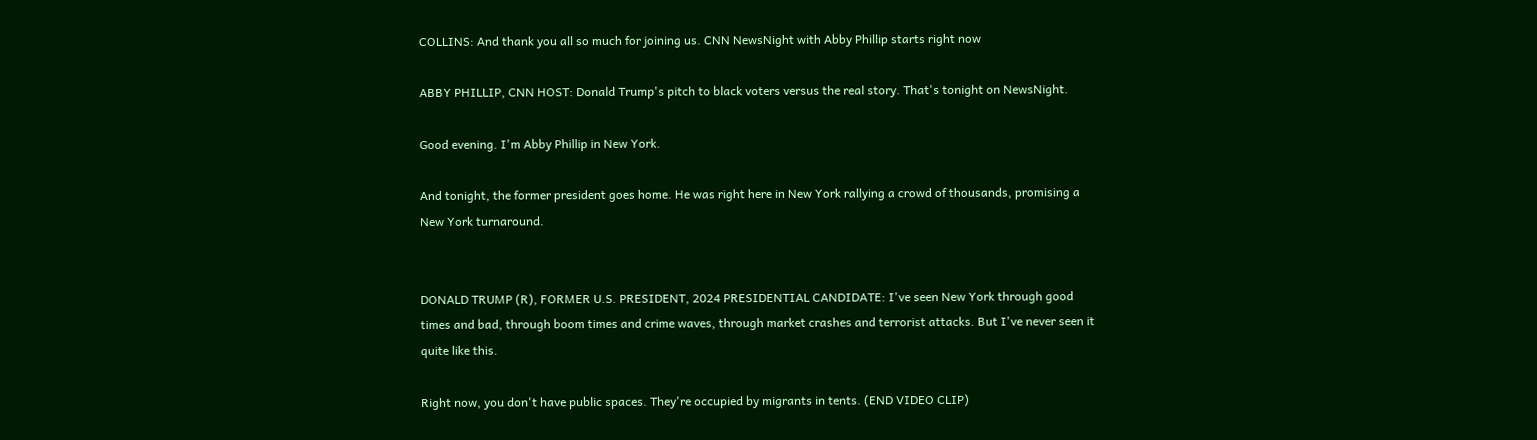COLLINS: And thank you all so much for joining us. CNN NewsNight with Abby Phillip starts right now

ABBY PHILLIP, CNN HOST: Donald Trump's pitch to black voters versus the real story. That's tonight on NewsNight.

Good evening. I'm Abby Phillip in New York.

And tonight, the former president goes home. He was right here in New York rallying a crowd of thousands, promising a New York turnaround.


DONALD TRUMP (R), FORMER U.S. PRESIDENT, 2024 PRESIDENTIAL CANDIDATE: I've seen New York through good times and bad, through boom times and crime waves, through market crashes and terrorist attacks. But I've never seen it quite like this.

Right now, you don't have public spaces. They're occupied by migrants in tents. (END VIDEO CLIP)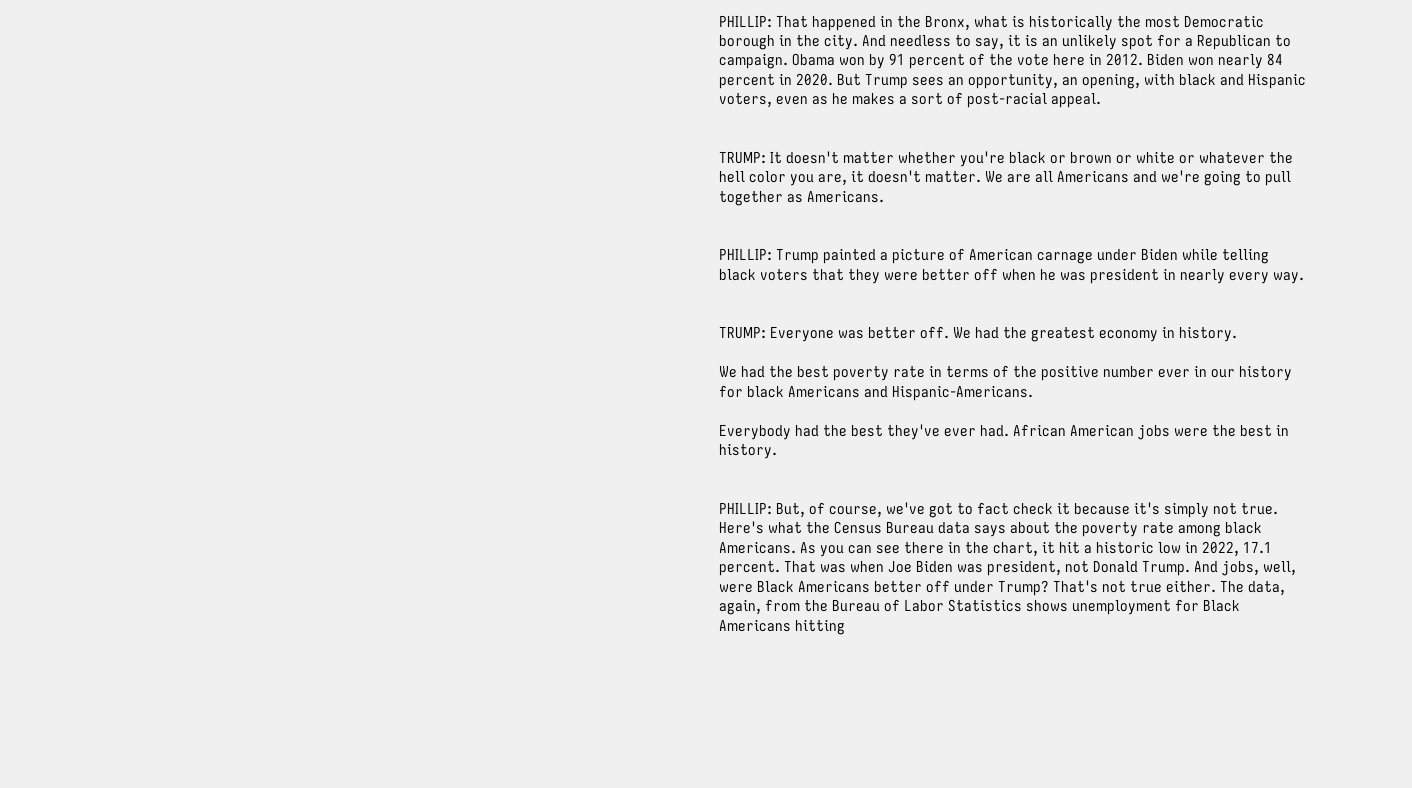PHILLIP: That happened in the Bronx, what is historically the most Democratic borough in the city. And needless to say, it is an unlikely spot for a Republican to campaign. Obama won by 91 percent of the vote here in 2012. Biden won nearly 84 percent in 2020. But Trump sees an opportunity, an opening, with black and Hispanic voters, even as he makes a sort of post-racial appeal.


TRUMP: It doesn't matter whether you're black or brown or white or whatever the hell color you are, it doesn't matter. We are all Americans and we're going to pull together as Americans.


PHILLIP: Trump painted a picture of American carnage under Biden while telling black voters that they were better off when he was president in nearly every way.


TRUMP: Everyone was better off. We had the greatest economy in history.

We had the best poverty rate in terms of the positive number ever in our history for black Americans and Hispanic-Americans.

Everybody had the best they've ever had. African American jobs were the best in history.


PHILLIP: But, of course, we've got to fact check it because it's simply not true. Here's what the Census Bureau data says about the poverty rate among black Americans. As you can see there in the chart, it hit a historic low in 2022, 17.1 percent. That was when Joe Biden was president, not Donald Trump. And jobs, well, were Black Americans better off under Trump? That's not true either. The data, again, from the Bureau of Labor Statistics shows unemployment for Black Americans hitting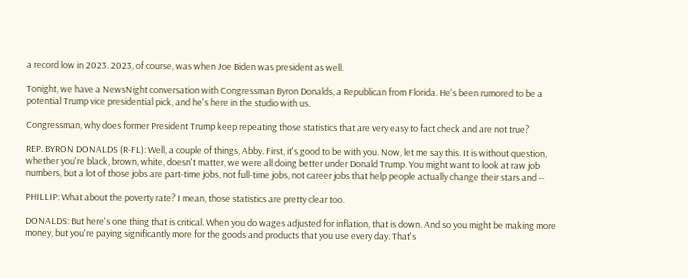a record low in 2023. 2023, of course, was when Joe Biden was president as well.

Tonight, we have a NewsNight conversation with Congressman Byron Donalds, a Republican from Florida. He's been rumored to be a potential Trump vice presidential pick, and he's here in the studio with us.

Congressman, why does former President Trump keep repeating those statistics that are very easy to fact check and are not true?

REP. BYRON DONALDS (R-FL): Well, a couple of things, Abby. First, it's good to be with you. Now, let me say this. It is without question, whether you're black, brown, white, doesn't matter, we were all doing better under Donald Trump. You might want to look at raw job numbers, but a lot of those jobs are part-time jobs, not full-time jobs, not career jobs that help people actually change their stars and --

PHILLIP: What about the poverty rate? I mean, those statistics are pretty clear too.

DONALDS: But here's one thing that is critical. When you do wages adjusted for inflation, that is down. And so you might be making more money, but you're paying significantly more for the goods and products that you use every day. That's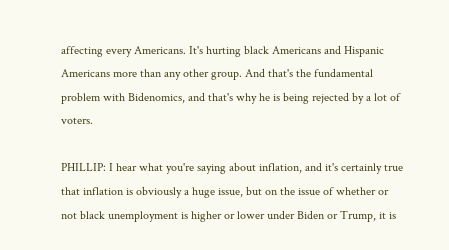affecting every Americans. It's hurting black Americans and Hispanic Americans more than any other group. And that's the fundamental problem with Bidenomics, and that's why he is being rejected by a lot of voters.

PHILLIP: I hear what you're saying about inflation, and it's certainly true that inflation is obviously a huge issue, but on the issue of whether or not black unemployment is higher or lower under Biden or Trump, it is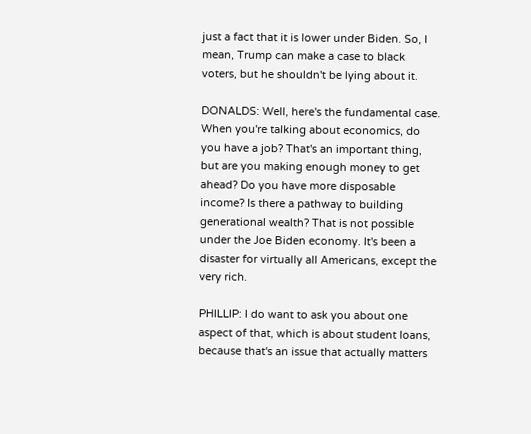just a fact that it is lower under Biden. So, I mean, Trump can make a case to black voters, but he shouldn't be lying about it.

DONALDS: Well, here's the fundamental case. When you're talking about economics, do you have a job? That's an important thing, but are you making enough money to get ahead? Do you have more disposable income? Is there a pathway to building generational wealth? That is not possible under the Joe Biden economy. It's been a disaster for virtually all Americans, except the very rich.

PHILLIP: I do want to ask you about one aspect of that, which is about student loans, because that's an issue that actually matters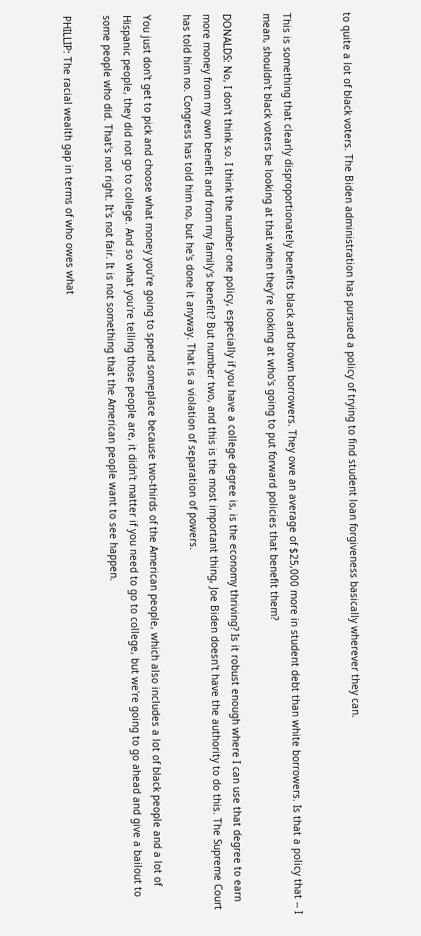to quite a lot of black voters. The Biden administration has pursued a policy of trying to find student loan forgiveness basically wherever they can.


This is something that clearly disproportionately benefits black and brown borrowers. They owe an average of $25,000 more in student debt than white borrowers. Is that a policy that -- I mean, shouldn't black voters be looking at that when they're looking at who's going to put forward policies that benefit them?

DONALDS: No, I don't think so. I think the number one policy, especially if you have a college degree is, is the economy thriving? Is it robust enough where I can use that degree to earn more money from my own benefit and from my family's benefit? But number two, and this is the most important thing, Joe Biden doesn't have the authority to do this. The Supreme Court has told him no. Congress has told him no, but he's done it anyway. That is a violation of separation of powers.

You just don't get to pick and choose what money you're going to spend someplace because two-thirds of the American people, which also includes a lot of black people and a lot of Hispanic people, they did not go to college. And so what you're telling those people are, it didn't matter if you need to go to college, but we're going to go ahead and give a bailout to some people who did. That's not right. It's not fair. It is not something that the American people want to see happen.

PHILLIP: The racial wealth gap in terms of who owes what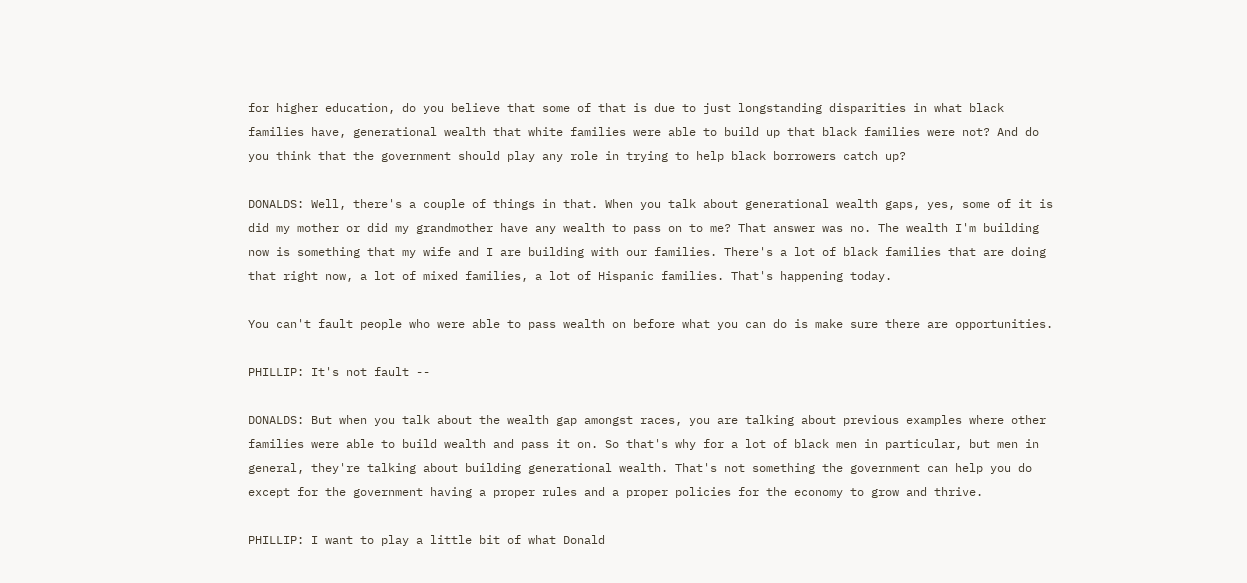for higher education, do you believe that some of that is due to just longstanding disparities in what black families have, generational wealth that white families were able to build up that black families were not? And do you think that the government should play any role in trying to help black borrowers catch up?

DONALDS: Well, there's a couple of things in that. When you talk about generational wealth gaps, yes, some of it is did my mother or did my grandmother have any wealth to pass on to me? That answer was no. The wealth I'm building now is something that my wife and I are building with our families. There's a lot of black families that are doing that right now, a lot of mixed families, a lot of Hispanic families. That's happening today.

You can't fault people who were able to pass wealth on before what you can do is make sure there are opportunities.

PHILLIP: It's not fault --

DONALDS: But when you talk about the wealth gap amongst races, you are talking about previous examples where other families were able to build wealth and pass it on. So that's why for a lot of black men in particular, but men in general, they're talking about building generational wealth. That's not something the government can help you do except for the government having a proper rules and a proper policies for the economy to grow and thrive.

PHILLIP: I want to play a little bit of what Donald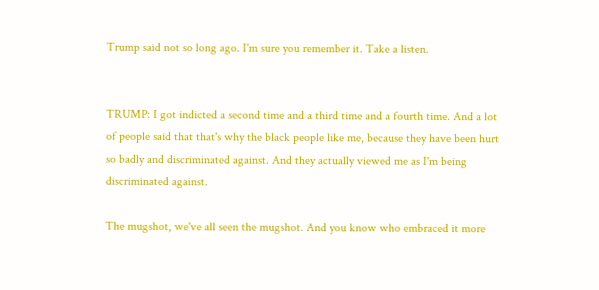Trump said not so long ago. I'm sure you remember it. Take a listen.


TRUMP: I got indicted a second time and a third time and a fourth time. And a lot of people said that that's why the black people like me, because they have been hurt so badly and discriminated against. And they actually viewed me as I'm being discriminated against.

The mugshot, we've all seen the mugshot. And you know who embraced it more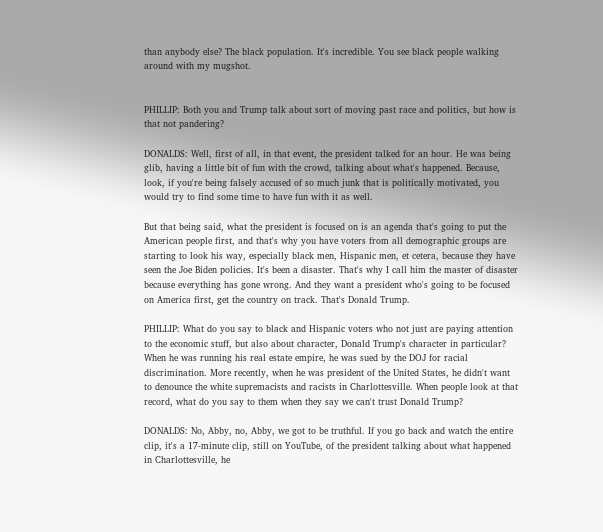than anybody else? The black population. It's incredible. You see black people walking around with my mugshot.


PHILLIP: Both you and Trump talk about sort of moving past race and politics, but how is that not pandering?

DONALDS: Well, first of all, in that event, the president talked for an hour. He was being glib, having a little bit of fun with the crowd, talking about what's happened. Because, look, if you're being falsely accused of so much junk that is politically motivated, you would try to find some time to have fun with it as well.

But that being said, what the president is focused on is an agenda that's going to put the American people first, and that's why you have voters from all demographic groups are starting to look his way, especially black men, Hispanic men, et cetera, because they have seen the Joe Biden policies. It's been a disaster. That's why I call him the master of disaster because everything has gone wrong. And they want a president who's going to be focused on America first, get the country on track. That's Donald Trump.

PHILLIP: What do you say to black and Hispanic voters who not just are paying attention to the economic stuff, but also about character, Donald Trump's character in particular? When he was running his real estate empire, he was sued by the DOJ for racial discrimination. More recently, when he was president of the United States, he didn't want to denounce the white supremacists and racists in Charlottesville. When people look at that record, what do you say to them when they say we can't trust Donald Trump?

DONALDS: No, Abby, no, Abby, we got to be truthful. If you go back and watch the entire clip, it's a 17-minute clip, still on YouTube, of the president talking about what happened in Charlottesville, he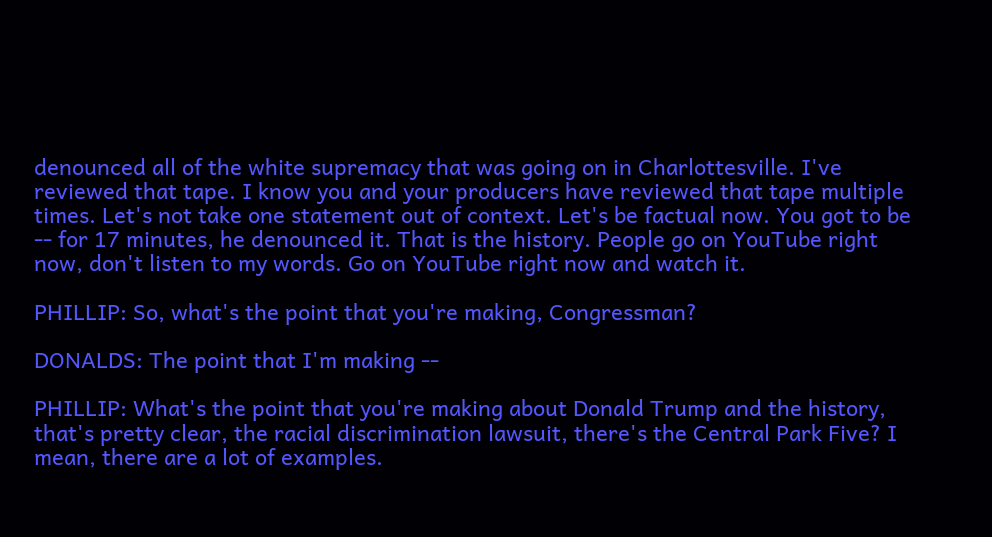denounced all of the white supremacy that was going on in Charlottesville. I've reviewed that tape. I know you and your producers have reviewed that tape multiple times. Let's not take one statement out of context. Let's be factual now. You got to be -- for 17 minutes, he denounced it. That is the history. People go on YouTube right now, don't listen to my words. Go on YouTube right now and watch it.

PHILLIP: So, what's the point that you're making, Congressman?

DONALDS: The point that I'm making --

PHILLIP: What's the point that you're making about Donald Trump and the history, that's pretty clear, the racial discrimination lawsuit, there's the Central Park Five? I mean, there are a lot of examples.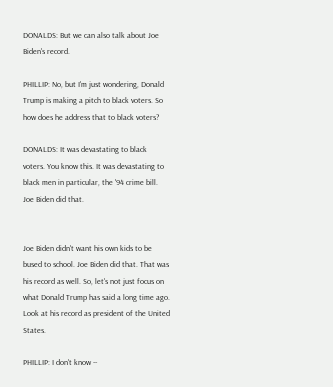DONALDS: But we can also talk about Joe Biden's record.

PHILLIP: No, but I'm just wondering, Donald Trump is making a pitch to black voters. So how does he address that to black voters?

DONALDS: It was devastating to black voters. You know this. It was devastating to black men in particular, the '94 crime bill. Joe Biden did that.


Joe Biden didn't want his own kids to be bused to school. Joe Biden did that. That was his record as well. So, let's not just focus on what Donald Trump has said a long time ago. Look at his record as president of the United States.

PHILLIP: I don't know --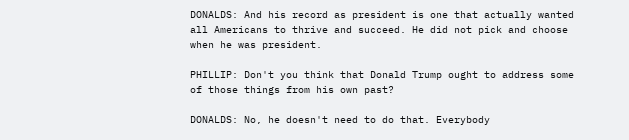DONALDS: And his record as president is one that actually wanted all Americans to thrive and succeed. He did not pick and choose when he was president.

PHILLIP: Don't you think that Donald Trump ought to address some of those things from his own past?

DONALDS: No, he doesn't need to do that. Everybody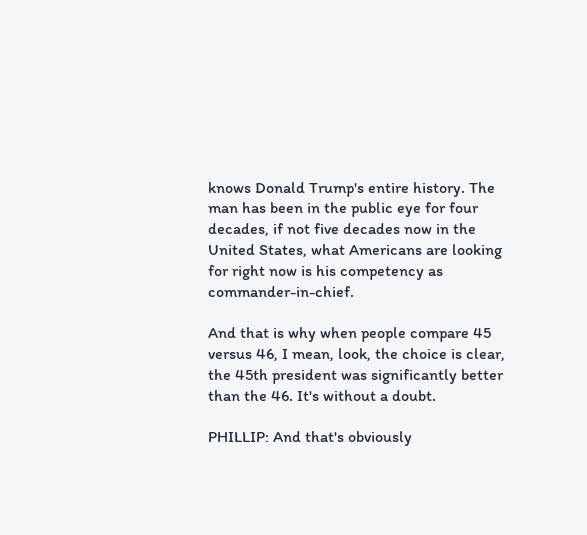knows Donald Trump's entire history. The man has been in the public eye for four decades, if not five decades now in the United States, what Americans are looking for right now is his competency as commander-in-chief.

And that is why when people compare 45 versus 46, I mean, look, the choice is clear, the 45th president was significantly better than the 46. It's without a doubt.

PHILLIP: And that's obviously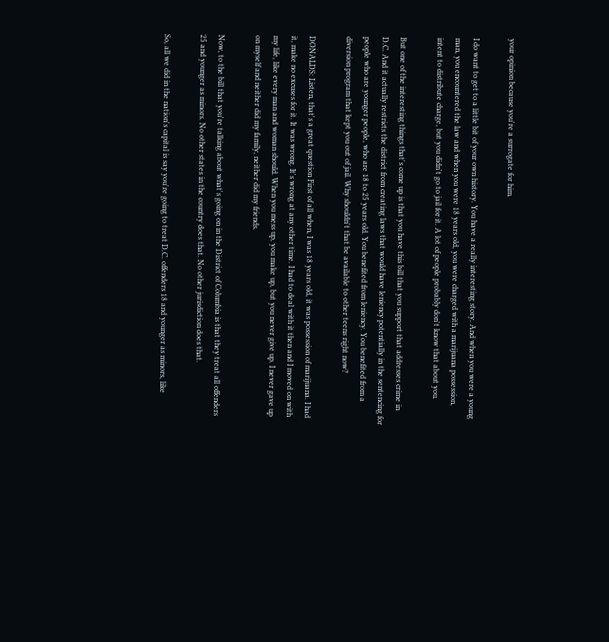your opinion because you're a surrogate for him.

I do want to get to a little bit of your own history. You have a really interesting story. And when you were a young man, you encountered the law and when you were 18 years old, you were charged with a marijuana possession, intent to distribute charge, but you didn't go to jail for it. A lot of people probably don't know that about you.

But one of the interesting things that's come up is that you have this bill that you support that addresses crime in D.C. And it actually restricts the district from creating laws that would have leniency potentially in the sentencing for people who are younger people, who are 18 to 25 years old. You benefited from leniency. You benefited from a diversion program that kept you out of jail. Why shouldn't that be available to other teens right now?

DONALDS: Listen, that's a great question First of all when, I was 18 years old, it was possession of marijuana. I had it, make no excuses for it. It was wrong. It's wrong at any other time. I had to deal with it then and I moved on with my life, like every man and woman should. When you mess up, you make up, but you never give up. I never gave up on myself and neither did my family, neither did my friends.

Now, to the bill that you're talking about what's going on in the District of Columbia is that they treat all offenders 25 and younger as minors. No other states in the country does that. No other jurisdiction does that.

So, all we did in the nation's capital is say you're going to treat D.C. offenders 18 and younger as minors, like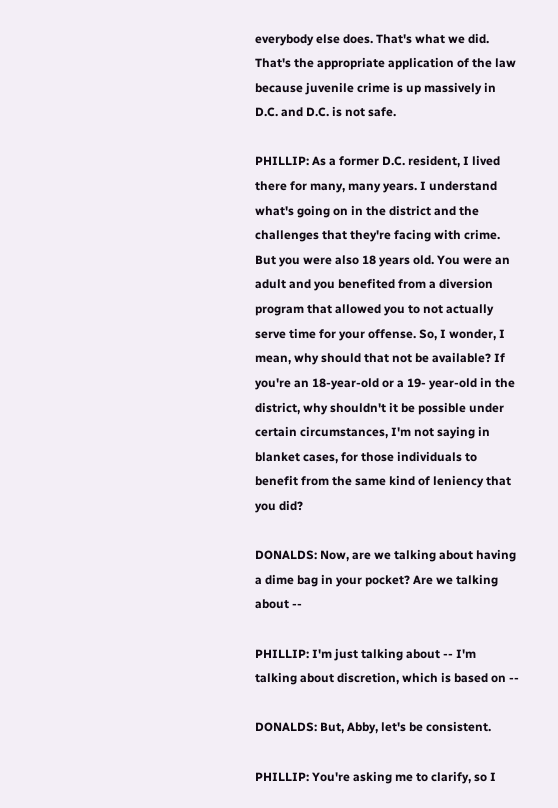everybody else does. That's what we did. That's the appropriate application of the law because juvenile crime is up massively in D.C. and D.C. is not safe.

PHILLIP: As a former D.C. resident, I lived there for many, many years. I understand what's going on in the district and the challenges that they're facing with crime. But you were also 18 years old. You were an adult and you benefited from a diversion program that allowed you to not actually serve time for your offense. So, I wonder, I mean, why should that not be available? If you're an 18-year-old or a 19- year-old in the district, why shouldn't it be possible under certain circumstances, I'm not saying in blanket cases, for those individuals to benefit from the same kind of leniency that you did?

DONALDS: Now, are we talking about having a dime bag in your pocket? Are we talking about --

PHILLIP: I'm just talking about -- I'm talking about discretion, which is based on --

DONALDS: But, Abby, let's be consistent.

PHILLIP: You're asking me to clarify, so I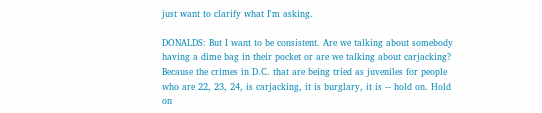just want to clarify what I'm asking.

DONALDS: But I want to be consistent. Are we talking about somebody having a dime bag in their pocket or are we talking about carjacking? Because the crimes in D.C. that are being tried as juveniles for people who are 22, 23, 24, is carjacking, it is burglary, it is -- hold on. Hold on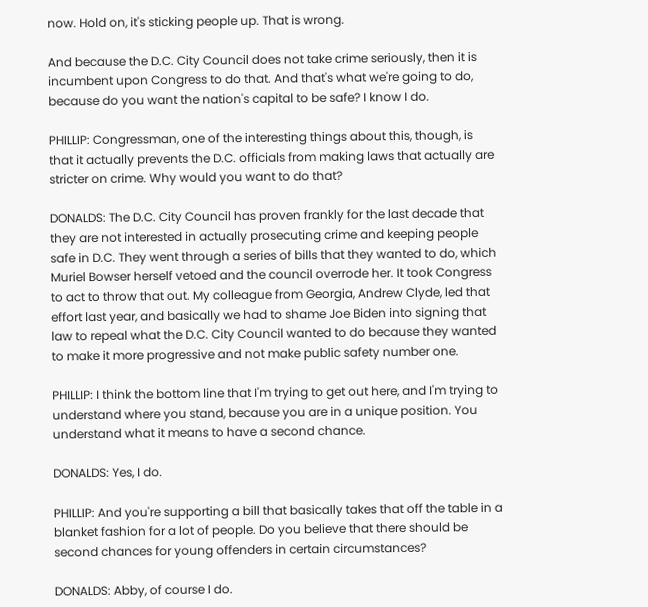now. Hold on, it's sticking people up. That is wrong.

And because the D.C. City Council does not take crime seriously, then it is incumbent upon Congress to do that. And that's what we're going to do, because do you want the nation's capital to be safe? I know I do.

PHILLIP: Congressman, one of the interesting things about this, though, is that it actually prevents the D.C. officials from making laws that actually are stricter on crime. Why would you want to do that?

DONALDS: The D.C. City Council has proven frankly for the last decade that they are not interested in actually prosecuting crime and keeping people safe in D.C. They went through a series of bills that they wanted to do, which Muriel Bowser herself vetoed and the council overrode her. It took Congress to act to throw that out. My colleague from Georgia, Andrew Clyde, led that effort last year, and basically we had to shame Joe Biden into signing that law to repeal what the D.C. City Council wanted to do because they wanted to make it more progressive and not make public safety number one.

PHILLIP: I think the bottom line that I'm trying to get out here, and I'm trying to understand where you stand, because you are in a unique position. You understand what it means to have a second chance.

DONALDS: Yes, I do.

PHILLIP: And you're supporting a bill that basically takes that off the table in a blanket fashion for a lot of people. Do you believe that there should be second chances for young offenders in certain circumstances?

DONALDS: Abby, of course I do.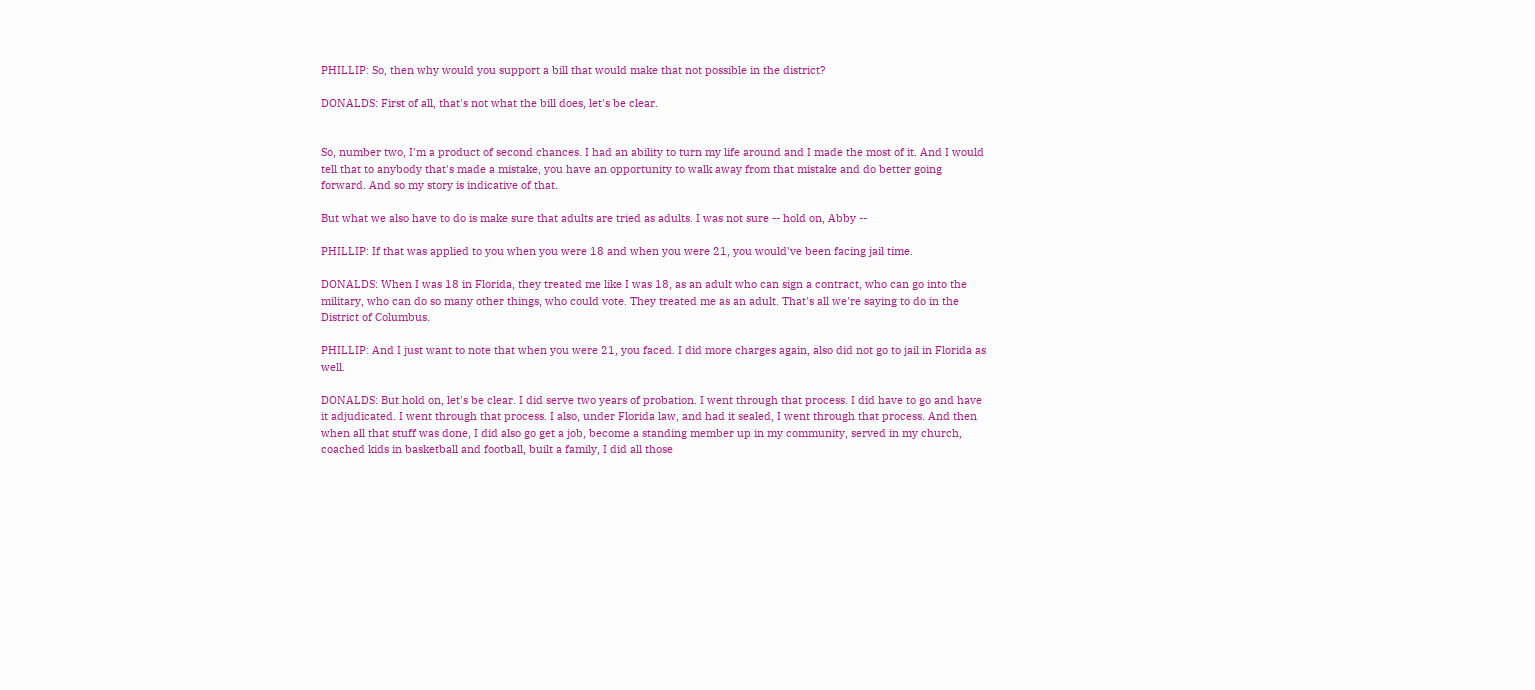PHILLIP: So, then why would you support a bill that would make that not possible in the district?

DONALDS: First of all, that's not what the bill does, let's be clear.


So, number two, I'm a product of second chances. I had an ability to turn my life around and I made the most of it. And I would tell that to anybody that's made a mistake, you have an opportunity to walk away from that mistake and do better going forward. And so my story is indicative of that.

But what we also have to do is make sure that adults are tried as adults. I was not sure -- hold on, Abby --

PHILLIP: If that was applied to you when you were 18 and when you were 21, you would've been facing jail time.

DONALDS: When I was 18 in Florida, they treated me like I was 18, as an adult who can sign a contract, who can go into the military, who can do so many other things, who could vote. They treated me as an adult. That's all we're saying to do in the District of Columbus.

PHILLIP: And I just want to note that when you were 21, you faced. I did more charges again, also did not go to jail in Florida as well.

DONALDS: But hold on, let's be clear. I did serve two years of probation. I went through that process. I did have to go and have it adjudicated. I went through that process. I also, under Florida law, and had it sealed, I went through that process. And then when all that stuff was done, I did also go get a job, become a standing member up in my community, served in my church, coached kids in basketball and football, built a family, I did all those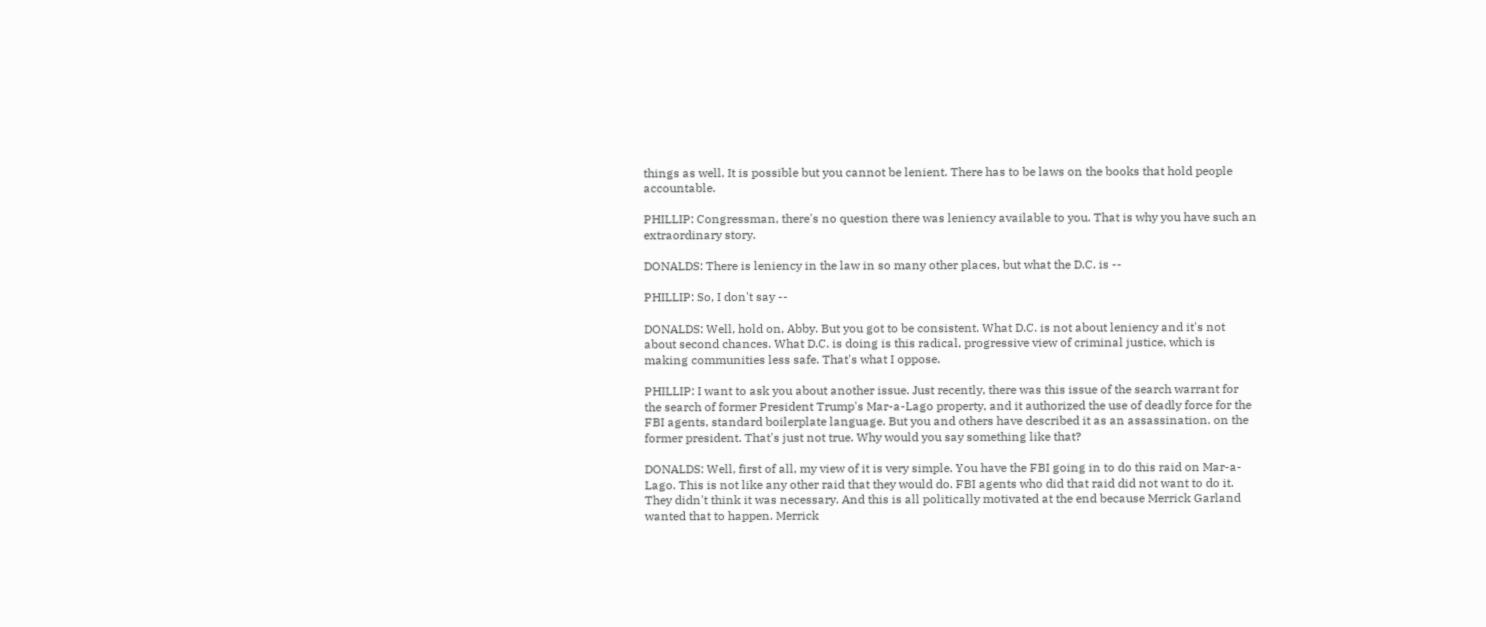things as well. It is possible but you cannot be lenient. There has to be laws on the books that hold people accountable.

PHILLIP: Congressman, there's no question there was leniency available to you. That is why you have such an extraordinary story.

DONALDS: There is leniency in the law in so many other places, but what the D.C. is --

PHILLIP: So, I don't say --

DONALDS: Well, hold on, Abby. But you got to be consistent. What D.C. is not about leniency and it's not about second chances. What D.C. is doing is this radical, progressive view of criminal justice, which is making communities less safe. That's what I oppose.

PHILLIP: I want to ask you about another issue. Just recently, there was this issue of the search warrant for the search of former President Trump's Mar-a-Lago property, and it authorized the use of deadly force for the FBI agents, standard boilerplate language. But you and others have described it as an assassination. on the former president. That's just not true. Why would you say something like that?

DONALDS: Well, first of all, my view of it is very simple. You have the FBI going in to do this raid on Mar-a-Lago. This is not like any other raid that they would do. FBI agents who did that raid did not want to do it. They didn't think it was necessary. And this is all politically motivated at the end because Merrick Garland wanted that to happen. Merrick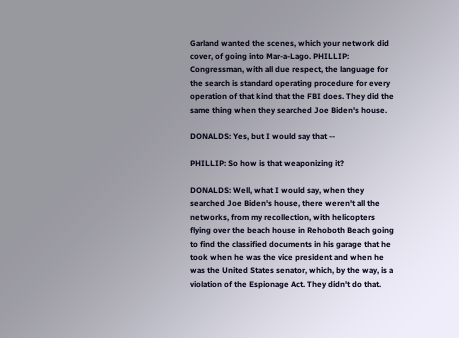Garland wanted the scenes, which your network did cover, of going into Mar-a-Lago. PHILLIP: Congressman, with all due respect, the language for the search is standard operating procedure for every operation of that kind that the FBI does. They did the same thing when they searched Joe Biden's house.

DONALDS: Yes, but I would say that --

PHILLIP: So how is that weaponizing it?

DONALDS: Well, what I would say, when they searched Joe Biden's house, there weren't all the networks, from my recollection, with helicopters flying over the beach house in Rehoboth Beach going to find the classified documents in his garage that he took when he was the vice president and when he was the United States senator, which, by the way, is a violation of the Espionage Act. They didn't do that.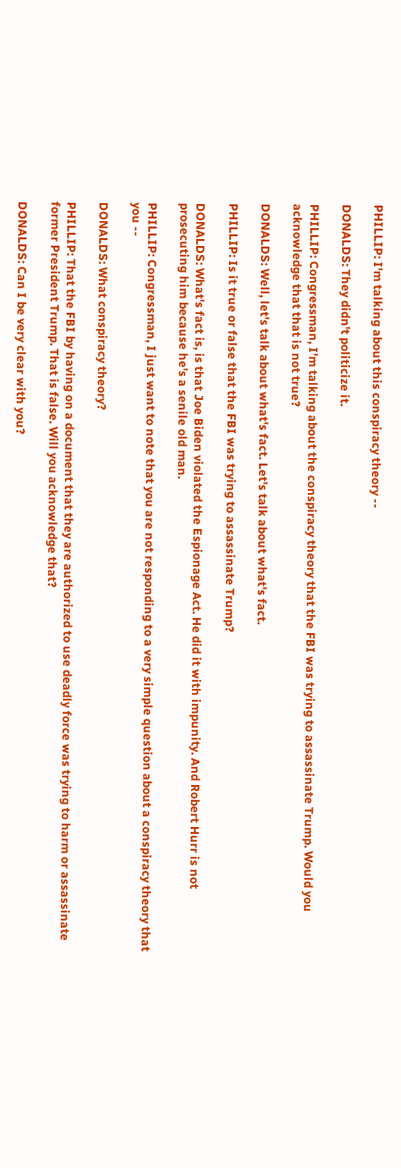PHILLIP: I'm talking about this conspiracy theory --

DONALDS: They didn't politicize it.

PHILLIP: Congressman, I'm talking about the conspiracy theory that the FBI was trying to assassinate Trump. Would you acknowledge that that is not true?

DONALDS: Well, let's talk about what's fact. Let's talk about what's fact.

PHILLIP: Is it true or false that the FBI was trying to assassinate Trump?

DONALDS: What's fact is, is that Joe Biden violated the Espionage Act. He did it with impunity. And Robert Hurr is not prosecuting him because he's a senile old man.

PHILLIP: Congressman, I just want to note that you are not responding to a very simple question about a conspiracy theory that you --

DONALDS: What conspiracy theory?

PHILLIP: That the FBI by having on a document that they are authorized to use deadly force was trying to harm or assassinate former President Trump. That is false. Will you acknowledge that?

DONALDS: Can I be very clear with you?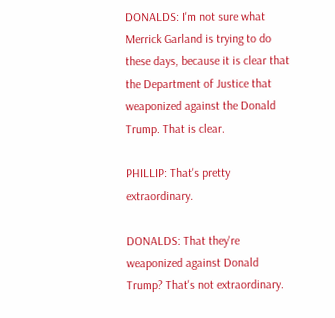DONALDS: I'm not sure what Merrick Garland is trying to do these days, because it is clear that the Department of Justice that weaponized against the Donald Trump. That is clear.

PHILLIP: That's pretty extraordinary.

DONALDS: That they're weaponized against Donald Trump? That's not extraordinary.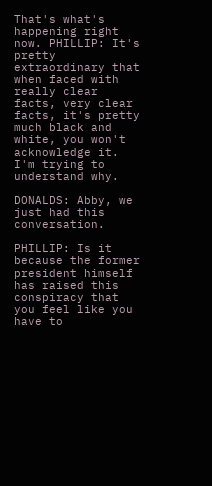That's what's happening right now. PHILLIP: It's pretty extraordinary that when faced with really clear facts, very clear facts, it's pretty much black and white, you won't acknowledge it. I'm trying to understand why.

DONALDS: Abby, we just had this conversation.

PHILLIP: Is it because the former president himself has raised this conspiracy that you feel like you have to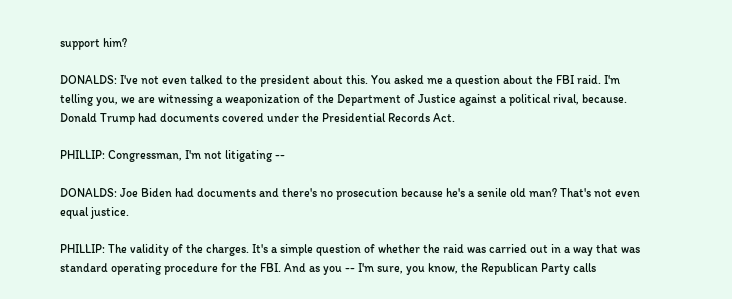support him?

DONALDS: I've not even talked to the president about this. You asked me a question about the FBI raid. I'm telling you, we are witnessing a weaponization of the Department of Justice against a political rival, because. Donald Trump had documents covered under the Presidential Records Act.

PHILLIP: Congressman, I'm not litigating --

DONALDS: Joe Biden had documents and there's no prosecution because he's a senile old man? That's not even equal justice.

PHILLIP: The validity of the charges. It's a simple question of whether the raid was carried out in a way that was standard operating procedure for the FBI. And as you -- I'm sure, you know, the Republican Party calls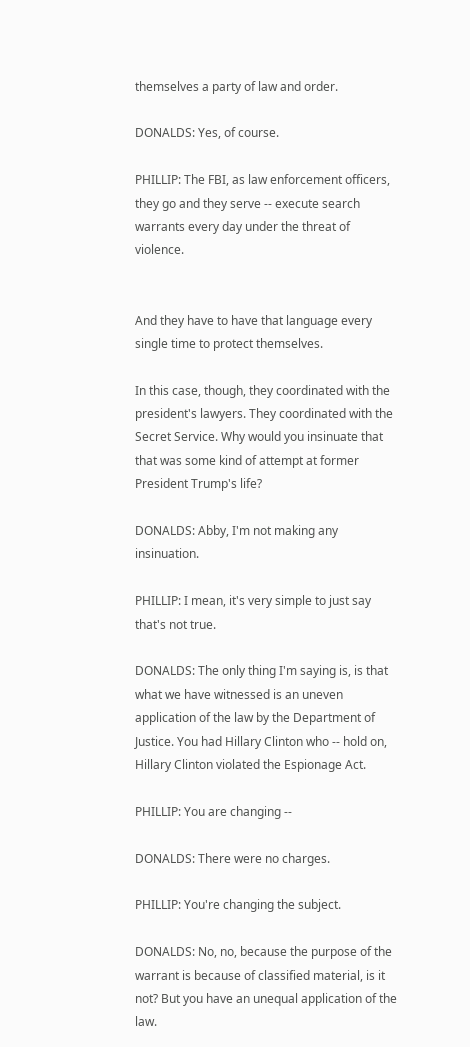themselves a party of law and order.

DONALDS: Yes, of course.

PHILLIP: The FBI, as law enforcement officers, they go and they serve -- execute search warrants every day under the threat of violence.


And they have to have that language every single time to protect themselves.

In this case, though, they coordinated with the president's lawyers. They coordinated with the Secret Service. Why would you insinuate that that was some kind of attempt at former President Trump's life?

DONALDS: Abby, I'm not making any insinuation.

PHILLIP: I mean, it's very simple to just say that's not true.

DONALDS: The only thing I'm saying is, is that what we have witnessed is an uneven application of the law by the Department of Justice. You had Hillary Clinton who -- hold on, Hillary Clinton violated the Espionage Act.

PHILLIP: You are changing --

DONALDS: There were no charges.

PHILLIP: You're changing the subject.

DONALDS: No, no, because the purpose of the warrant is because of classified material, is it not? But you have an unequal application of the law.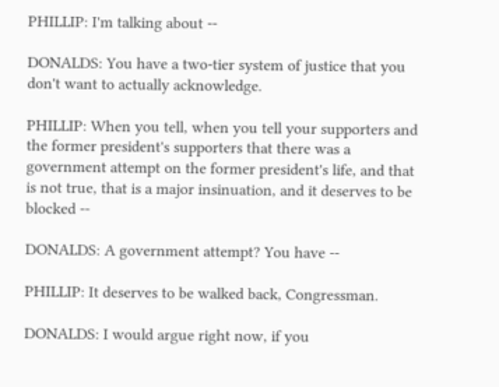PHILLIP: I'm talking about --

DONALDS: You have a two-tier system of justice that you don't want to actually acknowledge.

PHILLIP: When you tell, when you tell your supporters and the former president's supporters that there was a government attempt on the former president's life, and that is not true, that is a major insinuation, and it deserves to be blocked --

DONALDS: A government attempt? You have --

PHILLIP: It deserves to be walked back, Congressman.

DONALDS: I would argue right now, if you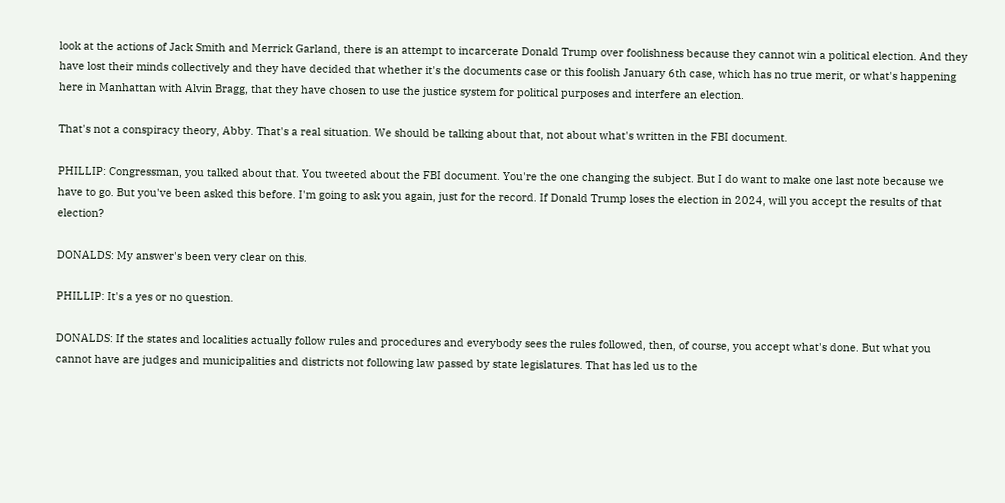look at the actions of Jack Smith and Merrick Garland, there is an attempt to incarcerate Donald Trump over foolishness because they cannot win a political election. And they have lost their minds collectively and they have decided that whether it's the documents case or this foolish January 6th case, which has no true merit, or what's happening here in Manhattan with Alvin Bragg, that they have chosen to use the justice system for political purposes and interfere an election.

That's not a conspiracy theory, Abby. That's a real situation. We should be talking about that, not about what's written in the FBI document.

PHILLIP: Congressman, you talked about that. You tweeted about the FBI document. You're the one changing the subject. But I do want to make one last note because we have to go. But you've been asked this before. I'm going to ask you again, just for the record. If Donald Trump loses the election in 2024, will you accept the results of that election?

DONALDS: My answer's been very clear on this.

PHILLIP: It's a yes or no question.

DONALDS: If the states and localities actually follow rules and procedures and everybody sees the rules followed, then, of course, you accept what's done. But what you cannot have are judges and municipalities and districts not following law passed by state legislatures. That has led us to the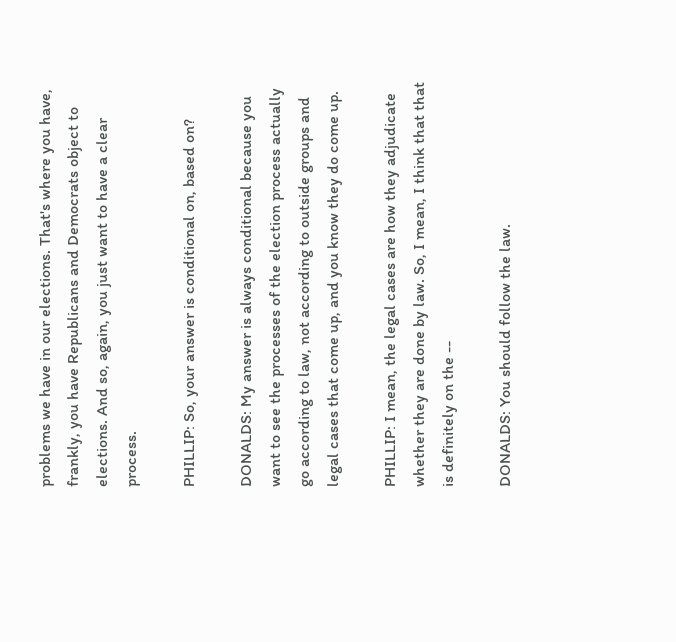problems we have in our elections. That's where you have, frankly, you have Republicans and Democrats object to elections. And so, again, you just want to have a clear process.

PHILLIP: So, your answer is conditional on, based on?

DONALDS: My answer is always conditional because you want to see the processes of the election process actually go according to law, not according to outside groups and legal cases that come up, and you know they do come up.

PHILLIP: I mean, the legal cases are how they adjudicate whether they are done by law. So, I mean, I think that that is definitely on the --

DONALDS: You should follow the law.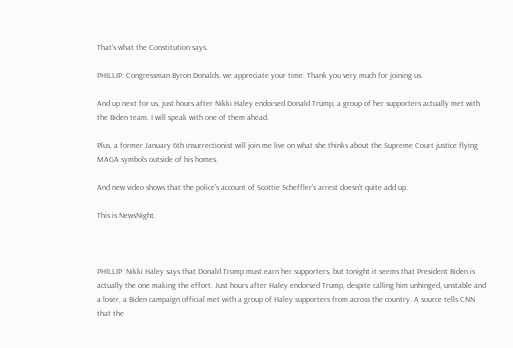That's what the Constitution says.

PHILLIP: Congressman Byron Donalds, we appreciate your time. Thank you very much for joining us.

And up next for us, just hours after Nikki Haley endorsed Donald Trump, a group of her supporters actually met with the Biden team. I will speak with one of them ahead.

Plus, a former January 6th insurrectionist will join me live on what she thinks about the Supreme Court justice flying MAGA symbols outside of his homes.

And new video shows that the police's account of Scottie Scheffler's arrest doesn't quite add up.

This is NewsNight.



PHILLIP: Nikki Haley says that Donald Trump must earn her supporters, but tonight it seems that President Biden is actually the one making the effort. Just hours after Haley endorsed Trump, despite calling him unhinged, unstable and a loser, a Biden campaign official met with a group of Haley supporters from across the country. A source tells CNN that the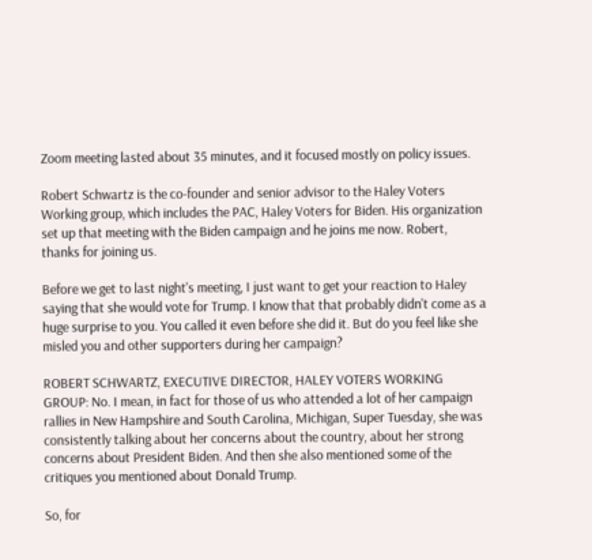Zoom meeting lasted about 35 minutes, and it focused mostly on policy issues.

Robert Schwartz is the co-founder and senior advisor to the Haley Voters Working group, which includes the PAC, Haley Voters for Biden. His organization set up that meeting with the Biden campaign and he joins me now. Robert, thanks for joining us.

Before we get to last night's meeting, I just want to get your reaction to Haley saying that she would vote for Trump. I know that that probably didn't come as a huge surprise to you. You called it even before she did it. But do you feel like she misled you and other supporters during her campaign?

ROBERT SCHWARTZ, EXECUTIVE DIRECTOR, HALEY VOTERS WORKING GROUP: No. I mean, in fact for those of us who attended a lot of her campaign rallies in New Hampshire and South Carolina, Michigan, Super Tuesday, she was consistently talking about her concerns about the country, about her strong concerns about President Biden. And then she also mentioned some of the critiques you mentioned about Donald Trump.

So, for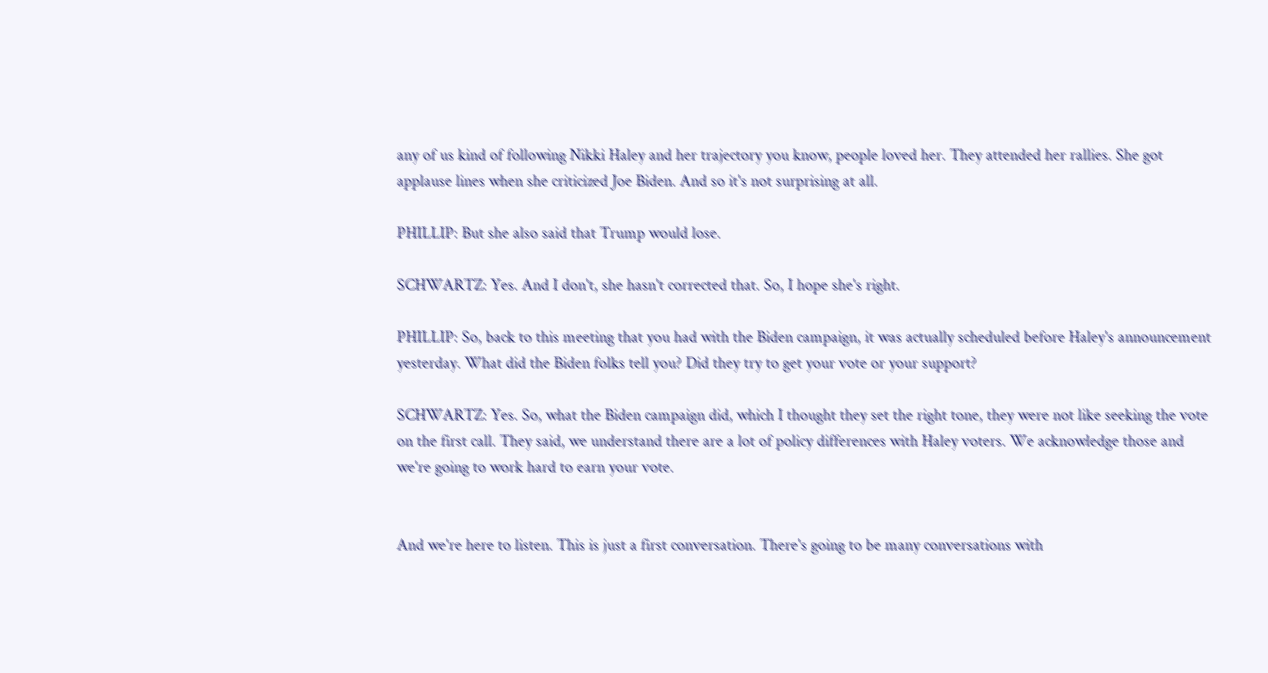any of us kind of following Nikki Haley and her trajectory you know, people loved her. They attended her rallies. She got applause lines when she criticized Joe Biden. And so it's not surprising at all.

PHILLIP: But she also said that Trump would lose.

SCHWARTZ: Yes. And I don't, she hasn't corrected that. So, I hope she's right.

PHILLIP: So, back to this meeting that you had with the Biden campaign, it was actually scheduled before Haley's announcement yesterday. What did the Biden folks tell you? Did they try to get your vote or your support?

SCHWARTZ: Yes. So, what the Biden campaign did, which I thought they set the right tone, they were not like seeking the vote on the first call. They said, we understand there are a lot of policy differences with Haley voters. We acknowledge those and we're going to work hard to earn your vote.


And we're here to listen. This is just a first conversation. There's going to be many conversations with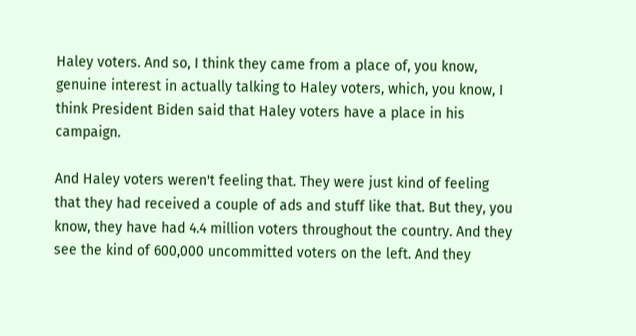Haley voters. And so, I think they came from a place of, you know, genuine interest in actually talking to Haley voters, which, you know, I think President Biden said that Haley voters have a place in his campaign.

And Haley voters weren't feeling that. They were just kind of feeling that they had received a couple of ads and stuff like that. But they, you know, they have had 4.4 million voters throughout the country. And they see the kind of 600,000 uncommitted voters on the left. And they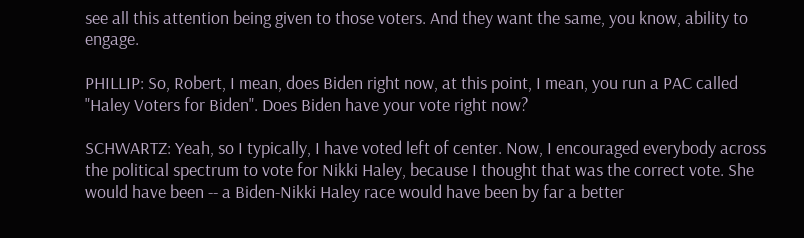see all this attention being given to those voters. And they want the same, you know, ability to engage.

PHILLIP: So, Robert, I mean, does Biden right now, at this point, I mean, you run a PAC called "Haley Voters for Biden". Does Biden have your vote right now?

SCHWARTZ: Yeah, so I typically, I have voted left of center. Now, I encouraged everybody across the political spectrum to vote for Nikki Haley, because I thought that was the correct vote. She would have been -- a Biden-Nikki Haley race would have been by far a better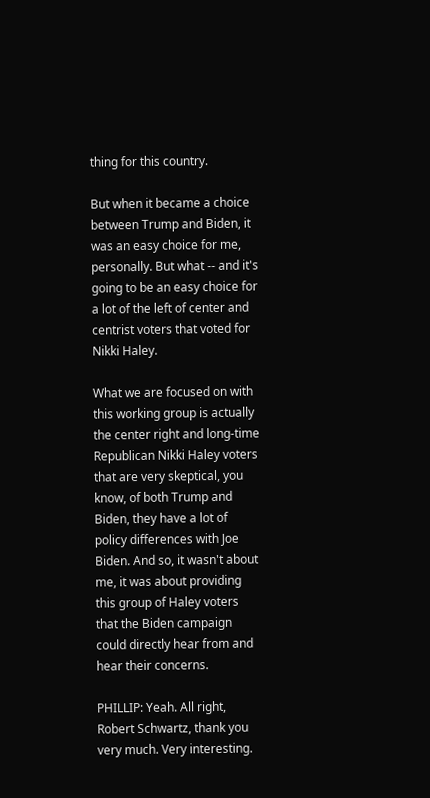thing for this country.

But when it became a choice between Trump and Biden, it was an easy choice for me, personally. But what -- and it's going to be an easy choice for a lot of the left of center and centrist voters that voted for Nikki Haley.

What we are focused on with this working group is actually the center right and long-time Republican Nikki Haley voters that are very skeptical, you know, of both Trump and Biden, they have a lot of policy differences with Joe Biden. And so, it wasn't about me, it was about providing this group of Haley voters that the Biden campaign could directly hear from and hear their concerns.

PHILLIP: Yeah. All right, Robert Schwartz, thank you very much. Very interesting.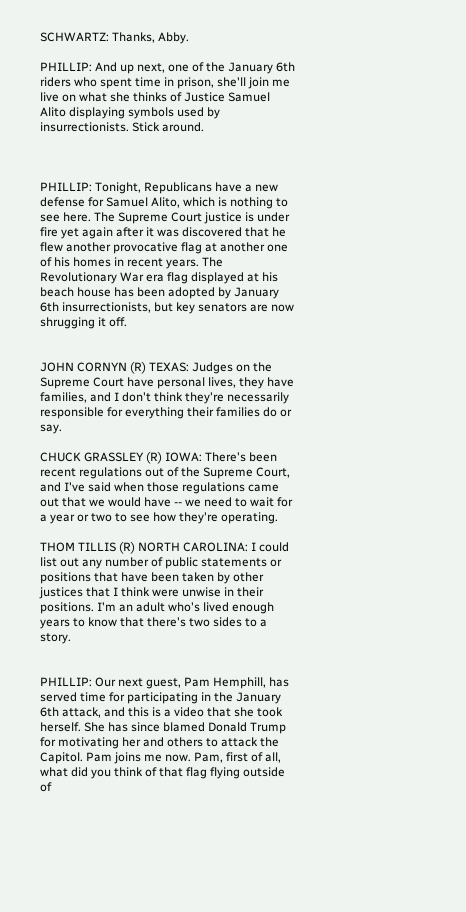SCHWARTZ: Thanks, Abby.

PHILLIP: And up next, one of the January 6th riders who spent time in prison, she'll join me live on what she thinks of Justice Samuel Alito displaying symbols used by insurrectionists. Stick around.



PHILLIP: Tonight, Republicans have a new defense for Samuel Alito, which is nothing to see here. The Supreme Court justice is under fire yet again after it was discovered that he flew another provocative flag at another one of his homes in recent years. The Revolutionary War era flag displayed at his beach house has been adopted by January 6th insurrectionists, but key senators are now shrugging it off.


JOHN CORNYN (R) TEXAS: Judges on the Supreme Court have personal lives, they have families, and I don't think they're necessarily responsible for everything their families do or say.

CHUCK GRASSLEY (R) IOWA: There's been recent regulations out of the Supreme Court, and I've said when those regulations came out that we would have -- we need to wait for a year or two to see how they're operating.

THOM TILLIS (R) NORTH CAROLINA: I could list out any number of public statements or positions that have been taken by other justices that I think were unwise in their positions. I'm an adult who's lived enough years to know that there's two sides to a story.


PHILLIP: Our next guest, Pam Hemphill, has served time for participating in the January 6th attack, and this is a video that she took herself. She has since blamed Donald Trump for motivating her and others to attack the Capitol. Pam joins me now. Pam, first of all, what did you think of that flag flying outside of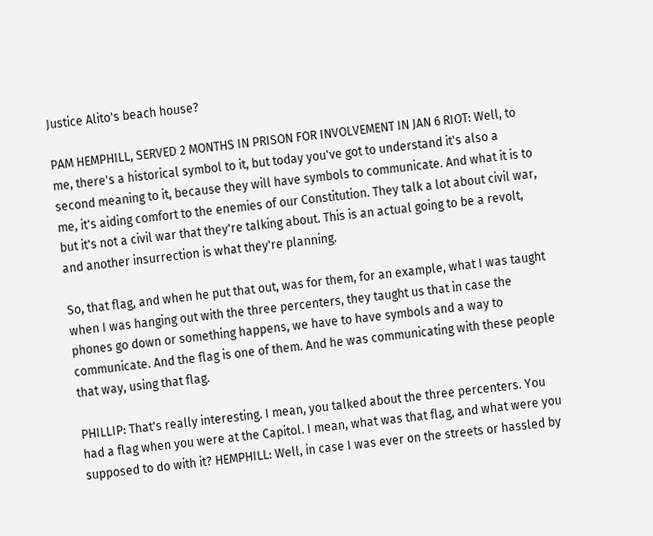Justice Alito's beach house?

PAM HEMPHILL, SERVED 2 MONTHS IN PRISON FOR INVOLVEMENT IN JAN 6 RIOT: Well, to me, there's a historical symbol to it, but today you've got to understand it's also a second meaning to it, because they will have symbols to communicate. And what it is to me, it's aiding comfort to the enemies of our Constitution. They talk a lot about civil war, but it's not a civil war that they're talking about. This is an actual going to be a revolt, and another insurrection is what they're planning.

So, that flag, and when he put that out, was for them, for an example, what I was taught when I was hanging out with the three percenters, they taught us that in case the phones go down or something happens, we have to have symbols and a way to communicate. And the flag is one of them. And he was communicating with these people that way, using that flag.

PHILLIP: That's really interesting. I mean, you talked about the three percenters. You had a flag when you were at the Capitol. I mean, what was that flag, and what were you supposed to do with it? HEMPHILL: Well, in case I was ever on the streets or hassled by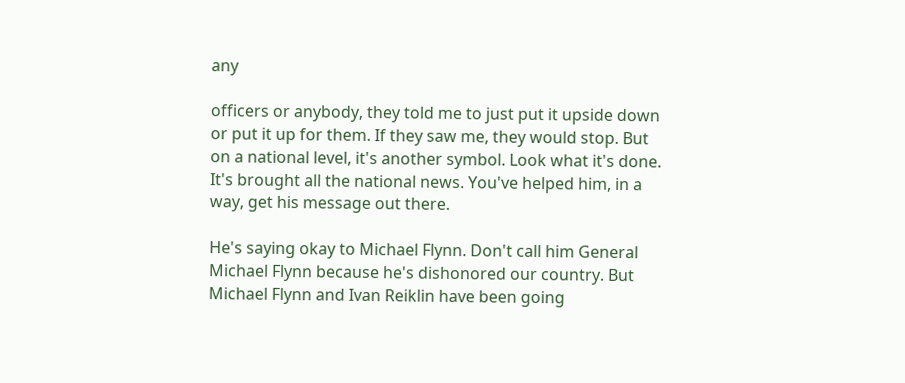any

officers or anybody, they told me to just put it upside down or put it up for them. If they saw me, they would stop. But on a national level, it's another symbol. Look what it's done. It's brought all the national news. You've helped him, in a way, get his message out there.

He's saying okay to Michael Flynn. Don't call him General Michael Flynn because he's dishonored our country. But Michael Flynn and Ivan Reiklin have been going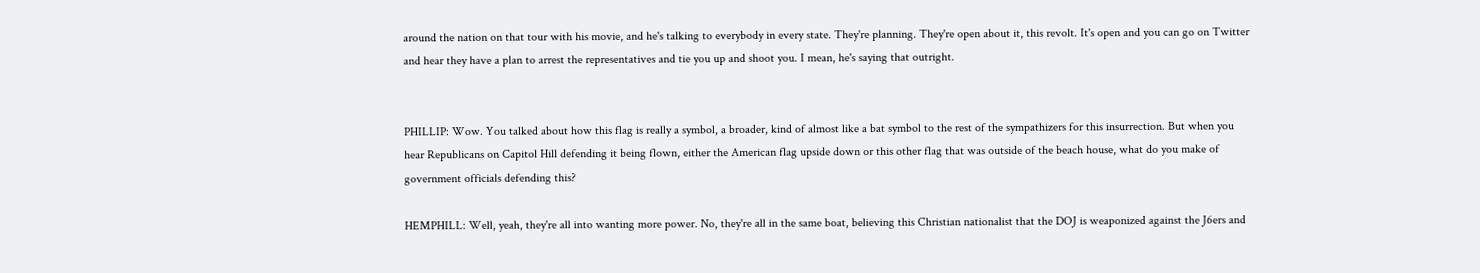around the nation on that tour with his movie, and he's talking to everybody in every state. They're planning. They're open about it, this revolt. It's open and you can go on Twitter and hear they have a plan to arrest the representatives and tie you up and shoot you. I mean, he's saying that outright.


PHILLIP: Wow. You talked about how this flag is really a symbol, a broader, kind of almost like a bat symbol to the rest of the sympathizers for this insurrection. But when you hear Republicans on Capitol Hill defending it being flown, either the American flag upside down or this other flag that was outside of the beach house, what do you make of government officials defending this?

HEMPHILL: Well, yeah, they're all into wanting more power. No, they're all in the same boat, believing this Christian nationalist that the DOJ is weaponized against the J6ers and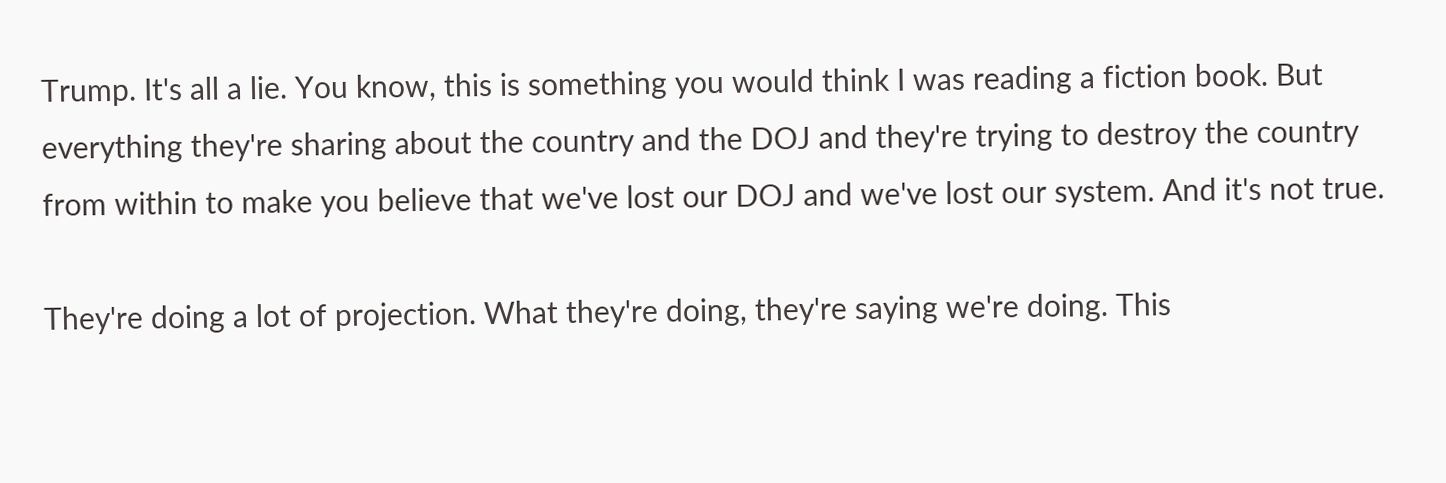Trump. It's all a lie. You know, this is something you would think I was reading a fiction book. But everything they're sharing about the country and the DOJ and they're trying to destroy the country from within to make you believe that we've lost our DOJ and we've lost our system. And it's not true.

They're doing a lot of projection. What they're doing, they're saying we're doing. This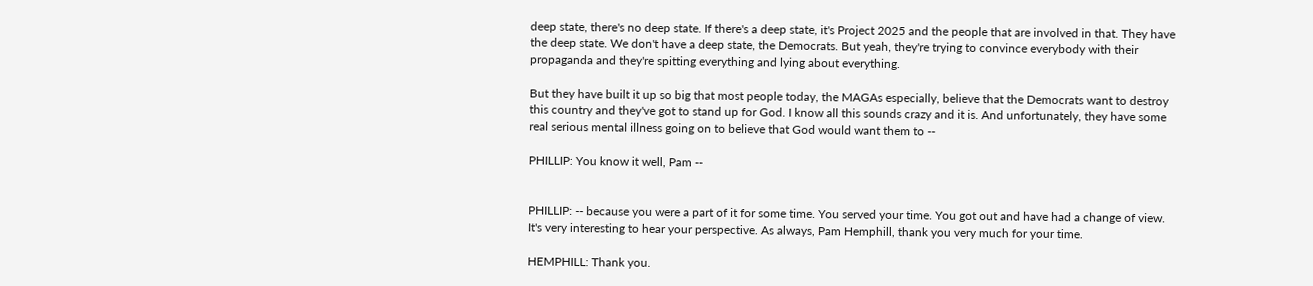deep state, there's no deep state. If there's a deep state, it's Project 2025 and the people that are involved in that. They have the deep state. We don't have a deep state, the Democrats. But yeah, they're trying to convince everybody with their propaganda and they're spitting everything and lying about everything.

But they have built it up so big that most people today, the MAGAs especially, believe that the Democrats want to destroy this country and they've got to stand up for God. I know all this sounds crazy and it is. And unfortunately, they have some real serious mental illness going on to believe that God would want them to --

PHILLIP: You know it well, Pam --


PHILLIP: -- because you were a part of it for some time. You served your time. You got out and have had a change of view. It's very interesting to hear your perspective. As always, Pam Hemphill, thank you very much for your time.

HEMPHILL: Thank you.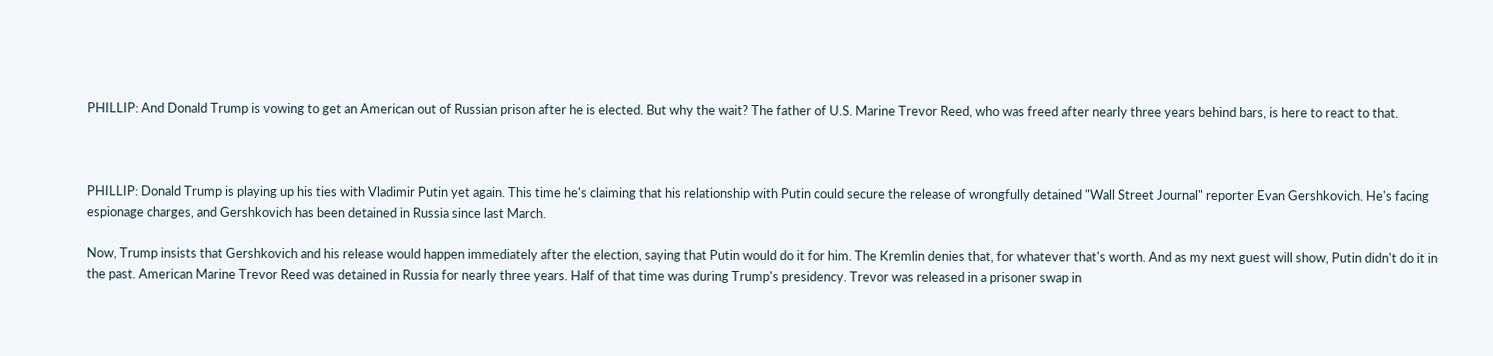PHILLIP: And Donald Trump is vowing to get an American out of Russian prison after he is elected. But why the wait? The father of U.S. Marine Trevor Reed, who was freed after nearly three years behind bars, is here to react to that.



PHILLIP: Donald Trump is playing up his ties with Vladimir Putin yet again. This time he's claiming that his relationship with Putin could secure the release of wrongfully detained "Wall Street Journal" reporter Evan Gershkovich. He's facing espionage charges, and Gershkovich has been detained in Russia since last March.

Now, Trump insists that Gershkovich and his release would happen immediately after the election, saying that Putin would do it for him. The Kremlin denies that, for whatever that's worth. And as my next guest will show, Putin didn't do it in the past. American Marine Trevor Reed was detained in Russia for nearly three years. Half of that time was during Trump's presidency. Trevor was released in a prisoner swap in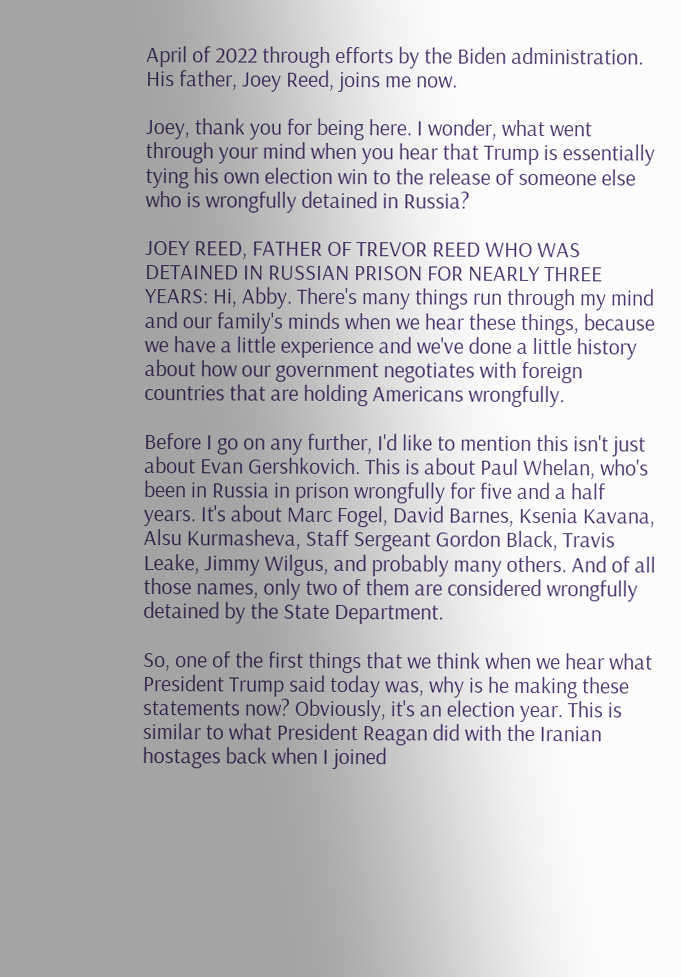April of 2022 through efforts by the Biden administration. His father, Joey Reed, joins me now.

Joey, thank you for being here. I wonder, what went through your mind when you hear that Trump is essentially tying his own election win to the release of someone else who is wrongfully detained in Russia?

JOEY REED, FATHER OF TREVOR REED WHO WAS DETAINED IN RUSSIAN PRISON FOR NEARLY THREE YEARS: Hi, Abby. There's many things run through my mind and our family's minds when we hear these things, because we have a little experience and we've done a little history about how our government negotiates with foreign countries that are holding Americans wrongfully.

Before I go on any further, I'd like to mention this isn't just about Evan Gershkovich. This is about Paul Whelan, who's been in Russia in prison wrongfully for five and a half years. It's about Marc Fogel, David Barnes, Ksenia Kavana, Alsu Kurmasheva, Staff Sergeant Gordon Black, Travis Leake, Jimmy Wilgus, and probably many others. And of all those names, only two of them are considered wrongfully detained by the State Department.

So, one of the first things that we think when we hear what President Trump said today was, why is he making these statements now? Obviously, it's an election year. This is similar to what President Reagan did with the Iranian hostages back when I joined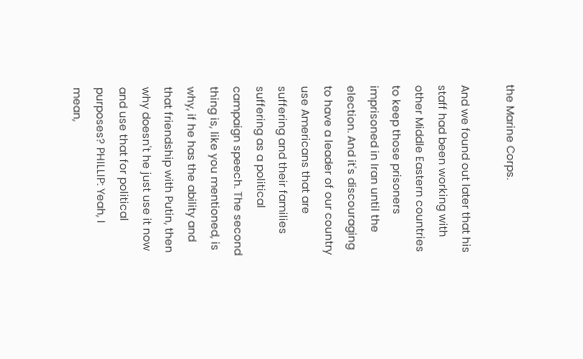the Marine Corps.

And we found out later that his staff had been working with other Middle Eastern countries to keep those prisoners imprisoned in Iran until the election. And it's discouraging to have a leader of our country use Americans that are suffering and their families suffering as a political campaign speech. The second thing is, like you mentioned, is why, if he has the ability and that friendship with Putin, then why doesn't he just use it now and use that for political purposes? PHILLIP: Yeah, I mean,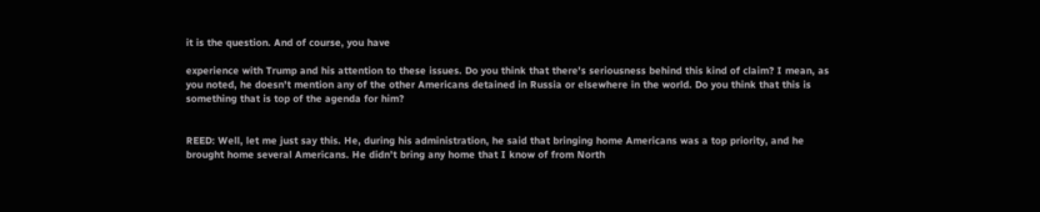it is the question. And of course, you have

experience with Trump and his attention to these issues. Do you think that there's seriousness behind this kind of claim? I mean, as you noted, he doesn't mention any of the other Americans detained in Russia or elsewhere in the world. Do you think that this is something that is top of the agenda for him?


REED: Well, let me just say this. He, during his administration, he said that bringing home Americans was a top priority, and he brought home several Americans. He didn't bring any home that I know of from North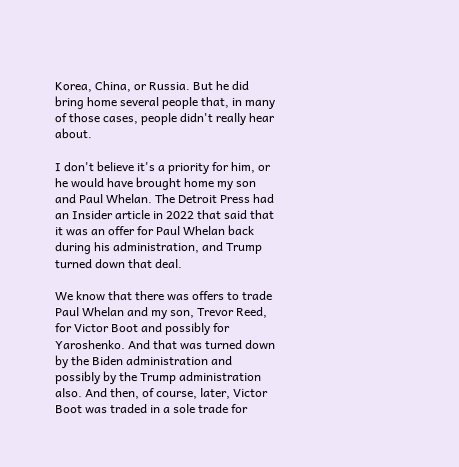Korea, China, or Russia. But he did bring home several people that, in many of those cases, people didn't really hear about.

I don't believe it's a priority for him, or he would have brought home my son and Paul Whelan. The Detroit Press had an Insider article in 2022 that said that it was an offer for Paul Whelan back during his administration, and Trump turned down that deal.

We know that there was offers to trade Paul Whelan and my son, Trevor Reed, for Victor Boot and possibly for Yaroshenko. And that was turned down by the Biden administration and possibly by the Trump administration also. And then, of course, later, Victor Boot was traded in a sole trade for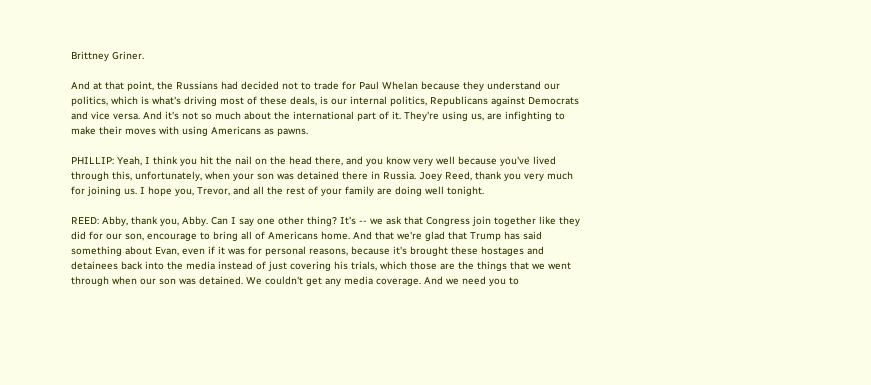Brittney Griner.

And at that point, the Russians had decided not to trade for Paul Whelan because they understand our politics, which is what's driving most of these deals, is our internal politics, Republicans against Democrats and vice versa. And it's not so much about the international part of it. They're using us, are infighting to make their moves with using Americans as pawns.

PHILLIP: Yeah, I think you hit the nail on the head there, and you know very well because you've lived through this, unfortunately, when your son was detained there in Russia. Joey Reed, thank you very much for joining us. I hope you, Trevor, and all the rest of your family are doing well tonight.

REED: Abby, thank you, Abby. Can I say one other thing? It's -- we ask that Congress join together like they did for our son, encourage to bring all of Americans home. And that we're glad that Trump has said something about Evan, even if it was for personal reasons, because it's brought these hostages and detainees back into the media instead of just covering his trials, which those are the things that we went through when our son was detained. We couldn't get any media coverage. And we need you to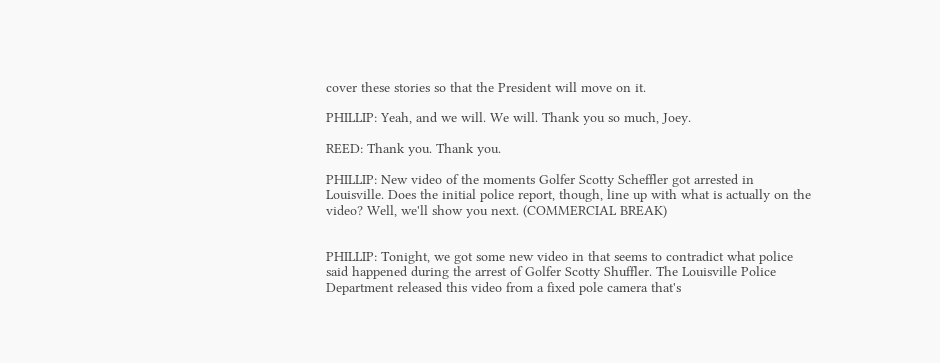cover these stories so that the President will move on it.

PHILLIP: Yeah, and we will. We will. Thank you so much, Joey.

REED: Thank you. Thank you.

PHILLIP: New video of the moments Golfer Scotty Scheffler got arrested in Louisville. Does the initial police report, though, line up with what is actually on the video? Well, we'll show you next. (COMMERCIAL BREAK)


PHILLIP: Tonight, we got some new video in that seems to contradict what police said happened during the arrest of Golfer Scotty Shuffler. The Louisville Police Department released this video from a fixed pole camera that's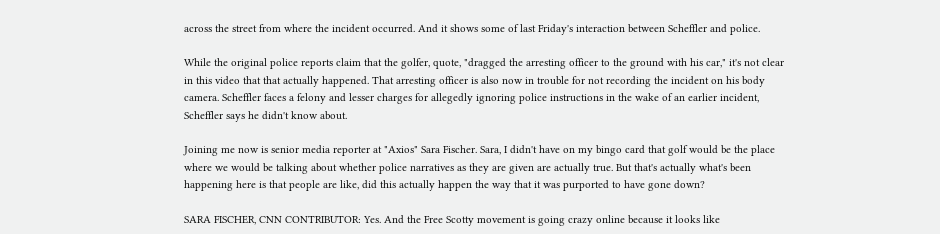across the street from where the incident occurred. And it shows some of last Friday's interaction between Scheffler and police.

While the original police reports claim that the golfer, quote, "dragged the arresting officer to the ground with his car," it's not clear in this video that that actually happened. That arresting officer is also now in trouble for not recording the incident on his body camera. Scheffler faces a felony and lesser charges for allegedly ignoring police instructions in the wake of an earlier incident, Scheffler says he didn't know about.

Joining me now is senior media reporter at "Axios" Sara Fischer. Sara, I didn't have on my bingo card that golf would be the place where we would be talking about whether police narratives as they are given are actually true. But that's actually what's been happening here is that people are like, did this actually happen the way that it was purported to have gone down?

SARA FISCHER, CNN CONTRIBUTOR: Yes. And the Free Scotty movement is going crazy online because it looks like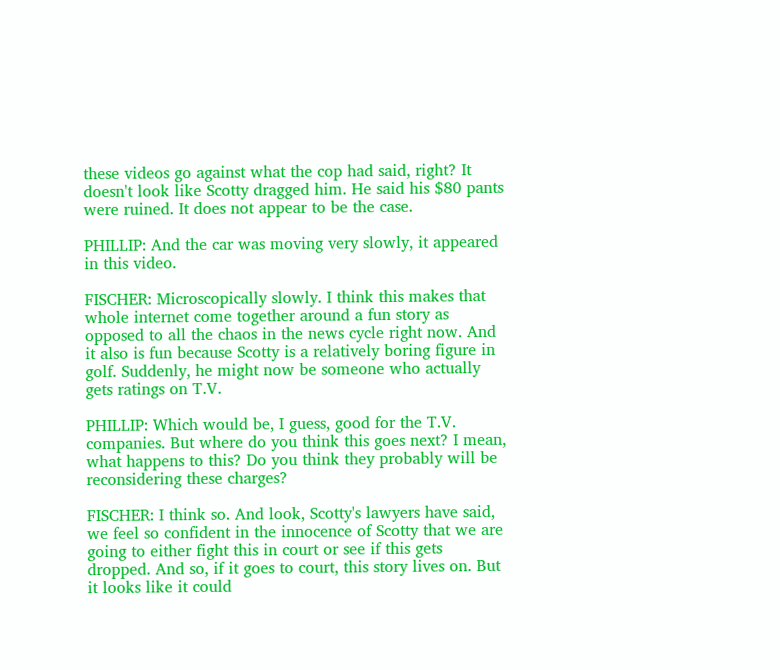these videos go against what the cop had said, right? It doesn't look like Scotty dragged him. He said his $80 pants were ruined. It does not appear to be the case.

PHILLIP: And the car was moving very slowly, it appeared in this video.

FISCHER: Microscopically slowly. I think this makes that whole internet come together around a fun story as opposed to all the chaos in the news cycle right now. And it also is fun because Scotty is a relatively boring figure in golf. Suddenly, he might now be someone who actually gets ratings on T.V.

PHILLIP: Which would be, I guess, good for the T.V. companies. But where do you think this goes next? I mean, what happens to this? Do you think they probably will be reconsidering these charges?

FISCHER: I think so. And look, Scotty's lawyers have said, we feel so confident in the innocence of Scotty that we are going to either fight this in court or see if this gets dropped. And so, if it goes to court, this story lives on. But it looks like it could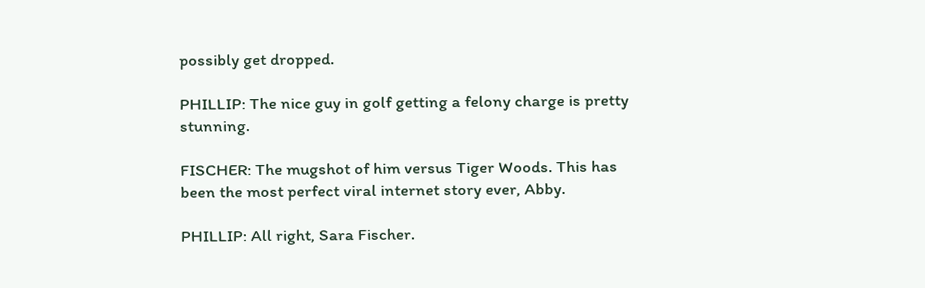possibly get dropped.

PHILLIP: The nice guy in golf getting a felony charge is pretty stunning.

FISCHER: The mugshot of him versus Tiger Woods. This has been the most perfect viral internet story ever, Abby.

PHILLIP: All right, Sara Fischer.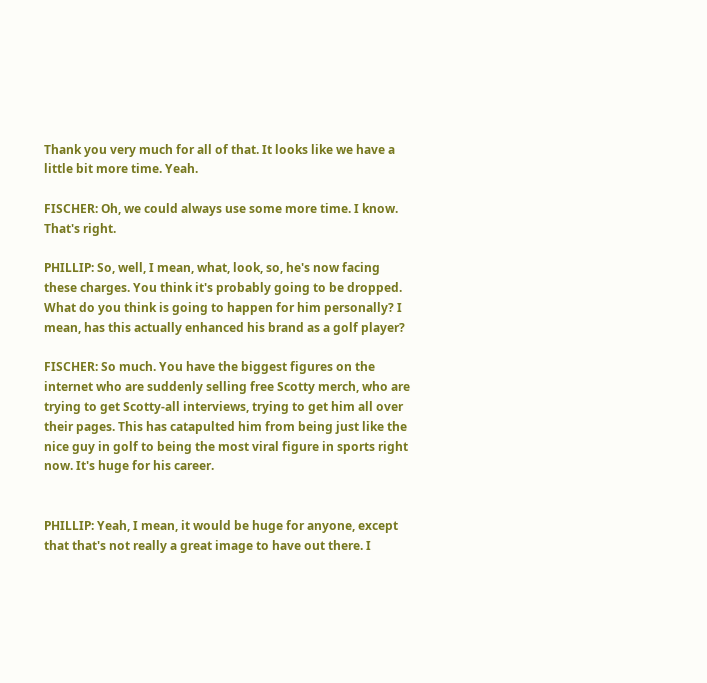Thank you very much for all of that. It looks like we have a little bit more time. Yeah.

FISCHER: Oh, we could always use some more time. I know. That's right.

PHILLIP: So, well, I mean, what, look, so, he's now facing these charges. You think it's probably going to be dropped. What do you think is going to happen for him personally? I mean, has this actually enhanced his brand as a golf player?

FISCHER: So much. You have the biggest figures on the internet who are suddenly selling free Scotty merch, who are trying to get Scotty-all interviews, trying to get him all over their pages. This has catapulted him from being just like the nice guy in golf to being the most viral figure in sports right now. It's huge for his career.


PHILLIP: Yeah, I mean, it would be huge for anyone, except that that's not really a great image to have out there. I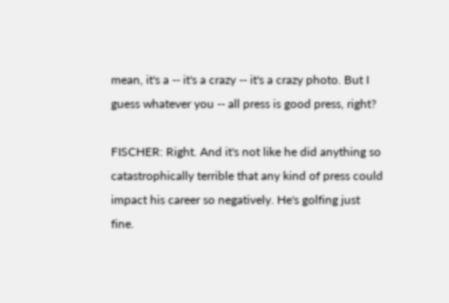mean, it's a -- it's a crazy -- it's a crazy photo. But I guess whatever you -- all press is good press, right?

FISCHER: Right. And it's not like he did anything so catastrophically terrible that any kind of press could impact his career so negatively. He's golfing just fine.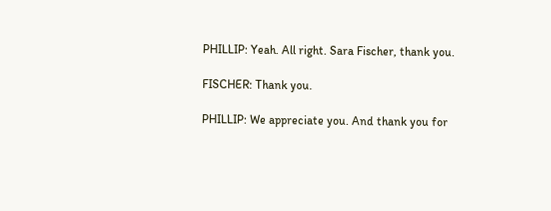PHILLIP: Yeah. All right. Sara Fischer, thank you.

FISCHER: Thank you.

PHILLIP: We appreciate you. And thank you for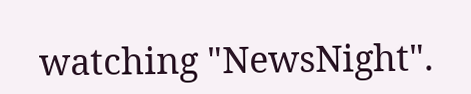watching "NewsNight".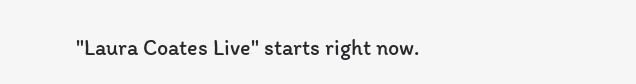"Laura Coates Live" starts right now.